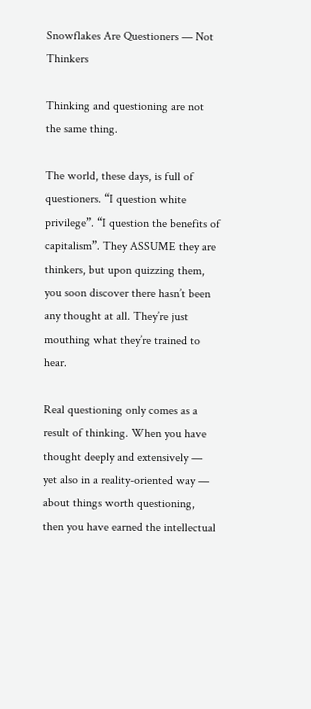Snowflakes Are Questioners — Not Thinkers

Thinking and questioning are not the same thing.

The world, these days, is full of questioners. “I question white privilege”. “I question the benefits of capitalism”. They ASSUME they are thinkers, but upon quizzing them, you soon discover there hasn’t been any thought at all. They’re just mouthing what they’re trained to hear.

Real questioning only comes as a result of thinking. When you have thought deeply and extensively — yet also in a reality-oriented way — about things worth questioning, then you have earned the intellectual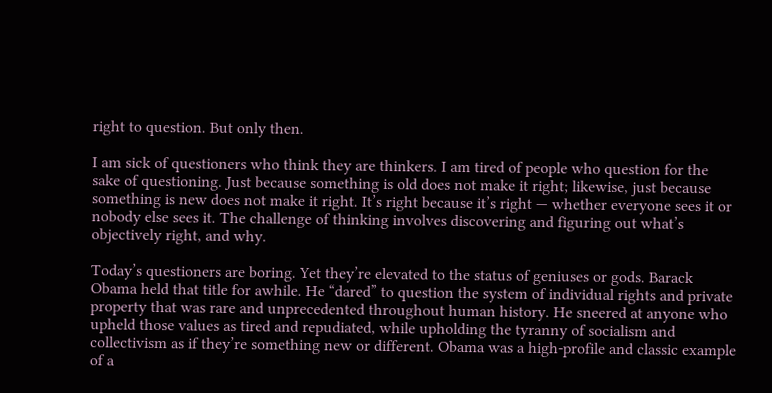right to question. But only then.

I am sick of questioners who think they are thinkers. I am tired of people who question for the sake of questioning. Just because something is old does not make it right; likewise, just because something is new does not make it right. It’s right because it’s right — whether everyone sees it or nobody else sees it. The challenge of thinking involves discovering and figuring out what’s objectively right, and why.

Today’s questioners are boring. Yet they’re elevated to the status of geniuses or gods. Barack Obama held that title for awhile. He “dared” to question the system of individual rights and private property that was rare and unprecedented throughout human history. He sneered at anyone who upheld those values as tired and repudiated, while upholding the tyranny of socialism and collectivism as if they’re something new or different. Obama was a high-profile and classic example of a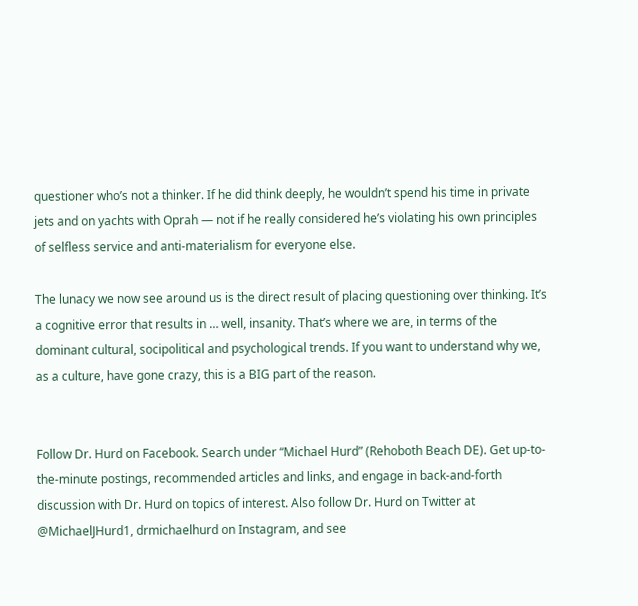questioner who’s not a thinker. If he did think deeply, he wouldn’t spend his time in private jets and on yachts with Oprah — not if he really considered he’s violating his own principles of selfless service and anti-materialism for everyone else.

The lunacy we now see around us is the direct result of placing questioning over thinking. It’s a cognitive error that results in … well, insanity. That’s where we are, in terms of the dominant cultural, socipolitical and psychological trends. If you want to understand why we, as a culture, have gone crazy, this is a BIG part of the reason.


Follow Dr. Hurd on Facebook. Search under “Michael Hurd” (Rehoboth Beach DE). Get up-to-the-minute postings, recommended articles and links, and engage in back-and-forth discussion with Dr. Hurd on topics of interest. Also follow Dr. Hurd on Twitter at @MichaelJHurd1, drmichaelhurd on Instagram, and see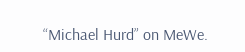“Michael Hurd” on MeWe.